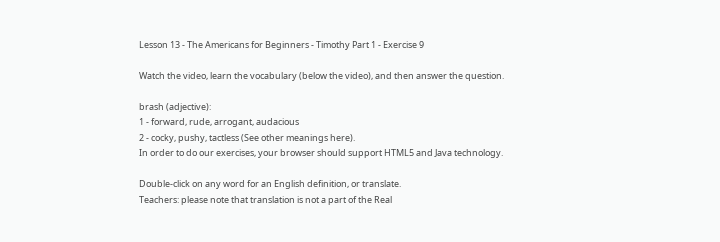Lesson 13 - The Americans for Beginners - Timothy Part 1 - Exercise 9

Watch the video, learn the vocabulary (below the video), and then answer the question.

brash (adjective):
1 - forward, rude, arrogant, audacious
2 - cocky, pushy, tactless (See other meanings here).
In order to do our exercises, your browser should support HTML5 and Java technology.

Double-click on any word for an English definition, or translate.
Teachers: please note that translation is not a part of the Real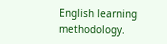English learning methodology.